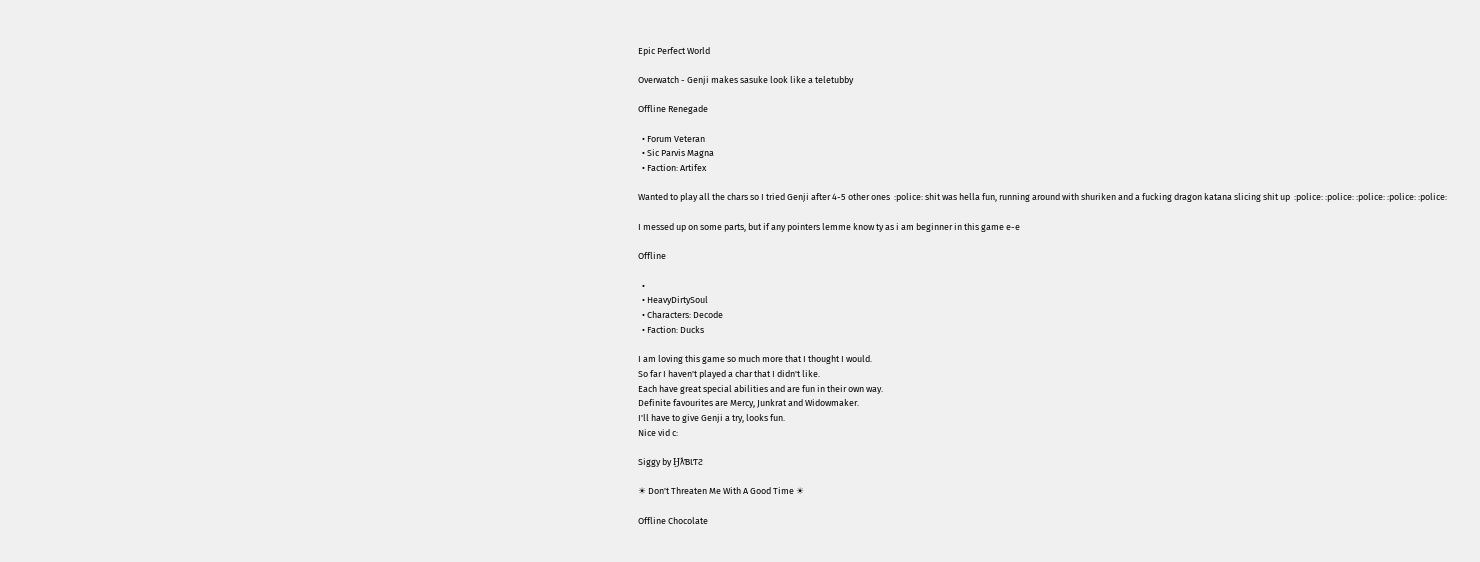Epic Perfect World

Overwatch - Genji makes sasuke look like a teletubby

Offline Renegade

  • Forum Veteran
  • Sic Parvis Magna
  • Faction: Artifex

Wanted to play all the chars so I tried Genji after 4-5 other ones  :police: shit was hella fun, running around with shuriken and a fucking dragon katana slicing shit up  :police: :police: :police: :police: :police:

I messed up on some parts, but if any pointers lemme know ty as i am beginner in this game e-e

Offline

  •
  • HeavyDirtySoul
  • Characters: Decode
  • Faction: Ducks

I am loving this game so much more that I thought I would.
So far I haven't played a char that I didn't like.
Each have great special abilities and are fun in their own way.
Definite favourites are Mercy, Junkrat and Widowmaker.
I'll have to give Genji a try, looks fun.
Nice vid c:

Siggy by ӇƛƁƖƬƧ

☀ Don't Threaten Me With A Good Time ☀

Offline Chocolate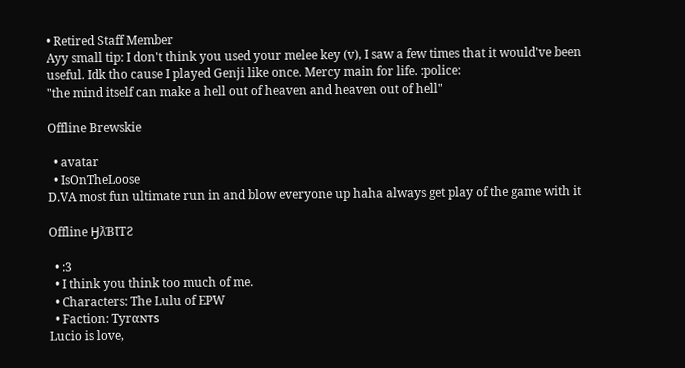• Retired Staff Member
Ayy small tip: I don't think you used your melee key (v), I saw a few times that it would've been useful. Idk tho cause I played Genji like once. Mercy main for life. :police:
"the mind itself can make a hell out of heaven and heaven out of hell"

Offline Brewskie

  • avatar
  • IsOnTheLoose
D.VA most fun ultimate run in and blow everyone up haha always get play of the game with it

Offline ӇƛƁƖƬƧ

  • :3
  • I think you think too much of me.
  • Characters: The Lulu of EPW
  • Faction: Tyrαɴтѕ
Lucio is love,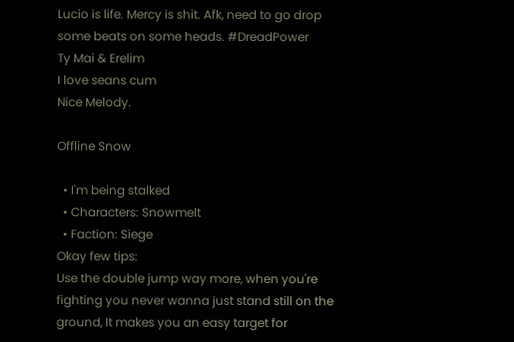Lucio is life. Mercy is shit. Afk, need to go drop some beats on some heads. #DreadPower
Ty Mai & Erelim
I love seans cum
Nice Melody.

Offline Snow

  • I'm being stalked
  • Characters: Snowmelt
  • Faction: Siege
Okay few tips:
Use the double jump way more, when you're fighting you never wanna just stand still on the ground, It makes you an easy target for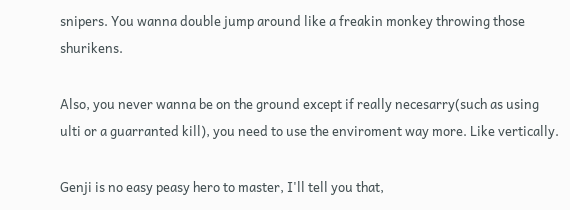snipers. You wanna double jump around like a freakin monkey throwing those shurikens.

Also, you never wanna be on the ground except if really necesarry(such as using ulti or a guarranted kill), you need to use the enviroment way more. Like vertically.

Genji is no easy peasy hero to master, I'll tell you that,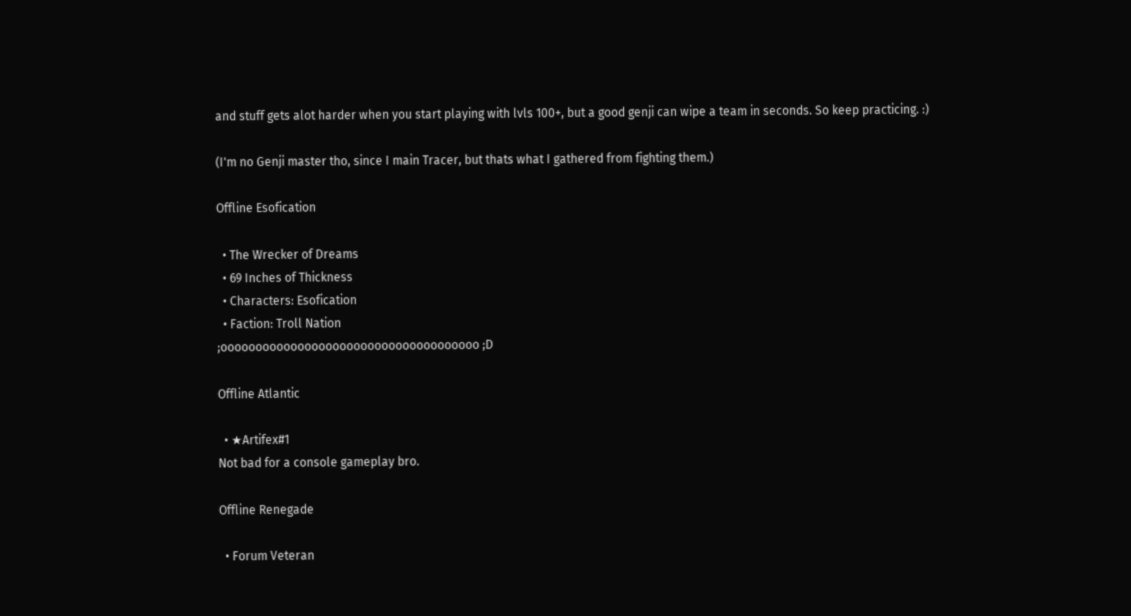and stuff gets alot harder when you start playing with lvls 100+, but a good genji can wipe a team in seconds. So keep practicing. :)

(I'm no Genji master tho, since I main Tracer, but thats what I gathered from fighting them.)

Offline Esofication

  • The Wrecker of Dreams
  • 69 Inches of Thickness
  • Characters: Esofication
  • Faction: Troll Nation
;ooooooooooooooooooooooooooooooooooooo ;D

Offline Atlantic

  • ★Artifex#1
Not bad for a console gameplay bro.

Offline Renegade

  • Forum Veteran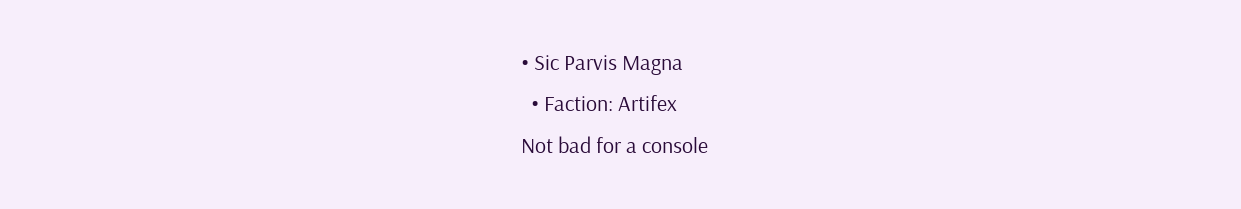• Sic Parvis Magna
  • Faction: Artifex
Not bad for a console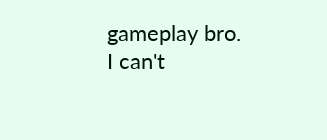gameplay bro.
I can't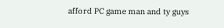afford PC game man and ty guys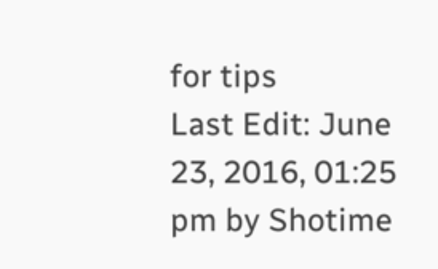for tips
Last Edit: June 23, 2016, 01:25 pm by Shotime